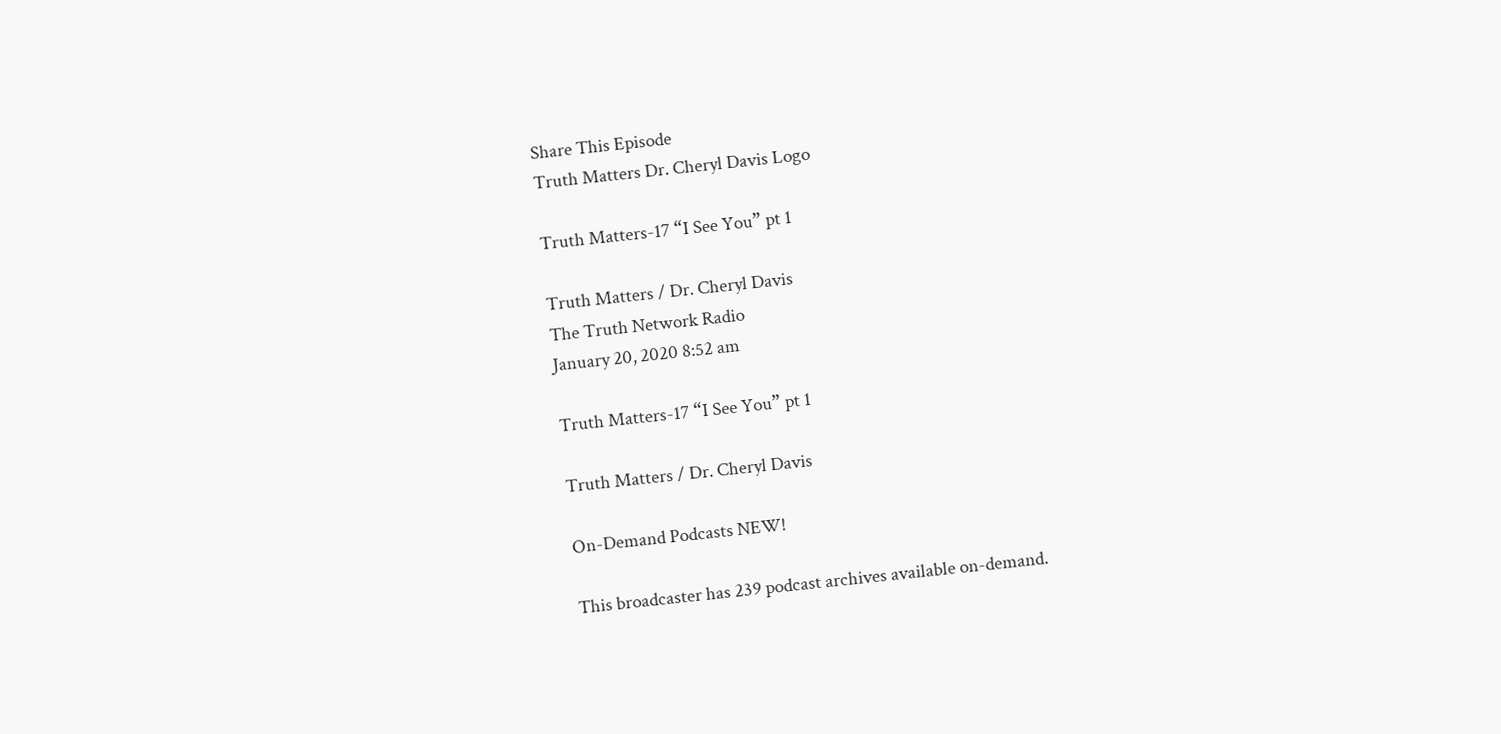Share This Episode
Truth Matters Dr. Cheryl Davis Logo

Truth Matters-17 “I See You” pt 1

Truth Matters / Dr. Cheryl Davis
The Truth Network Radio
January 20, 2020 8:52 am

Truth Matters-17 “I See You” pt 1

Truth Matters / Dr. Cheryl Davis

On-Demand Podcasts NEW!

This broadcaster has 239 podcast archives available on-demand.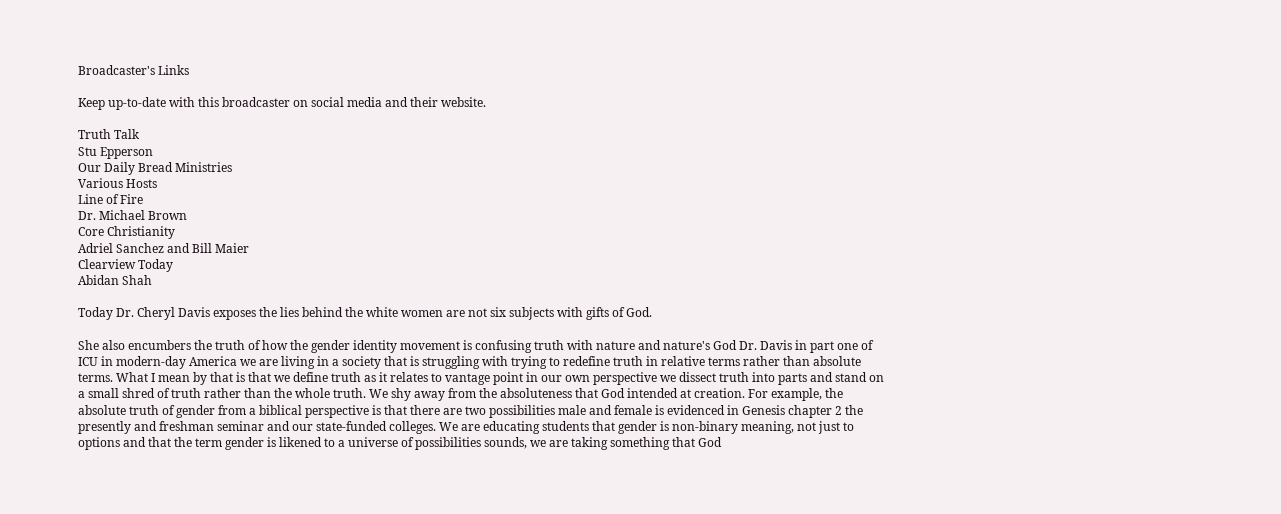Broadcaster's Links

Keep up-to-date with this broadcaster on social media and their website.

Truth Talk
Stu Epperson
Our Daily Bread Ministries
Various Hosts
Line of Fire
Dr. Michael Brown
Core Christianity
Adriel Sanchez and Bill Maier
Clearview Today
Abidan Shah

Today Dr. Cheryl Davis exposes the lies behind the white women are not six subjects with gifts of God.

She also encumbers the truth of how the gender identity movement is confusing truth with nature and nature's God Dr. Davis in part one of ICU in modern-day America we are living in a society that is struggling with trying to redefine truth in relative terms rather than absolute terms. What I mean by that is that we define truth as it relates to vantage point in our own perspective we dissect truth into parts and stand on a small shred of truth rather than the whole truth. We shy away from the absoluteness that God intended at creation. For example, the absolute truth of gender from a biblical perspective is that there are two possibilities male and female is evidenced in Genesis chapter 2 the presently and freshman seminar and our state-funded colleges. We are educating students that gender is non-binary meaning, not just to options and that the term gender is likened to a universe of possibilities sounds, we are taking something that God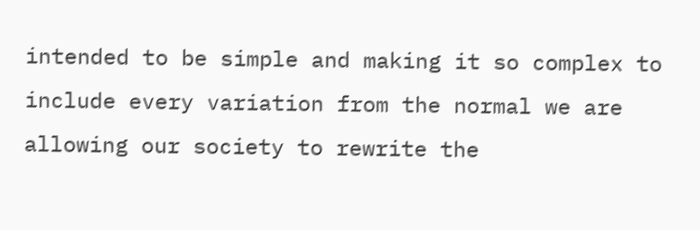intended to be simple and making it so complex to include every variation from the normal we are allowing our society to rewrite the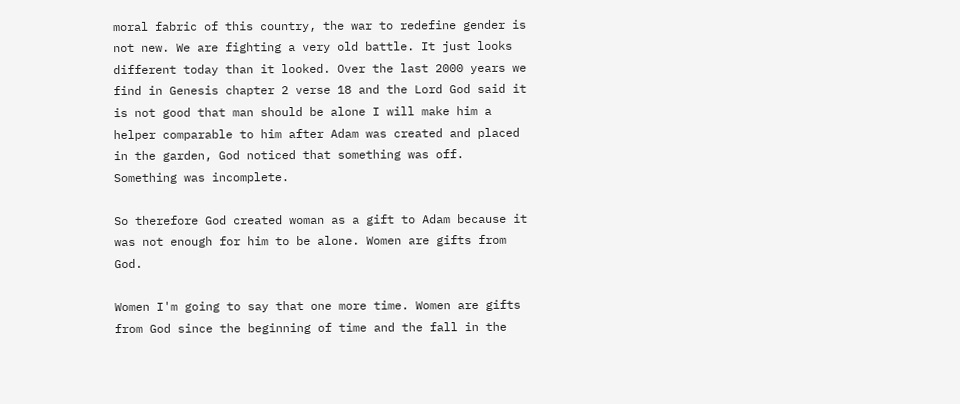moral fabric of this country, the war to redefine gender is not new. We are fighting a very old battle. It just looks different today than it looked. Over the last 2000 years we find in Genesis chapter 2 verse 18 and the Lord God said it is not good that man should be alone I will make him a helper comparable to him after Adam was created and placed in the garden, God noticed that something was off. Something was incomplete.

So therefore God created woman as a gift to Adam because it was not enough for him to be alone. Women are gifts from God.

Women I'm going to say that one more time. Women are gifts from God since the beginning of time and the fall in the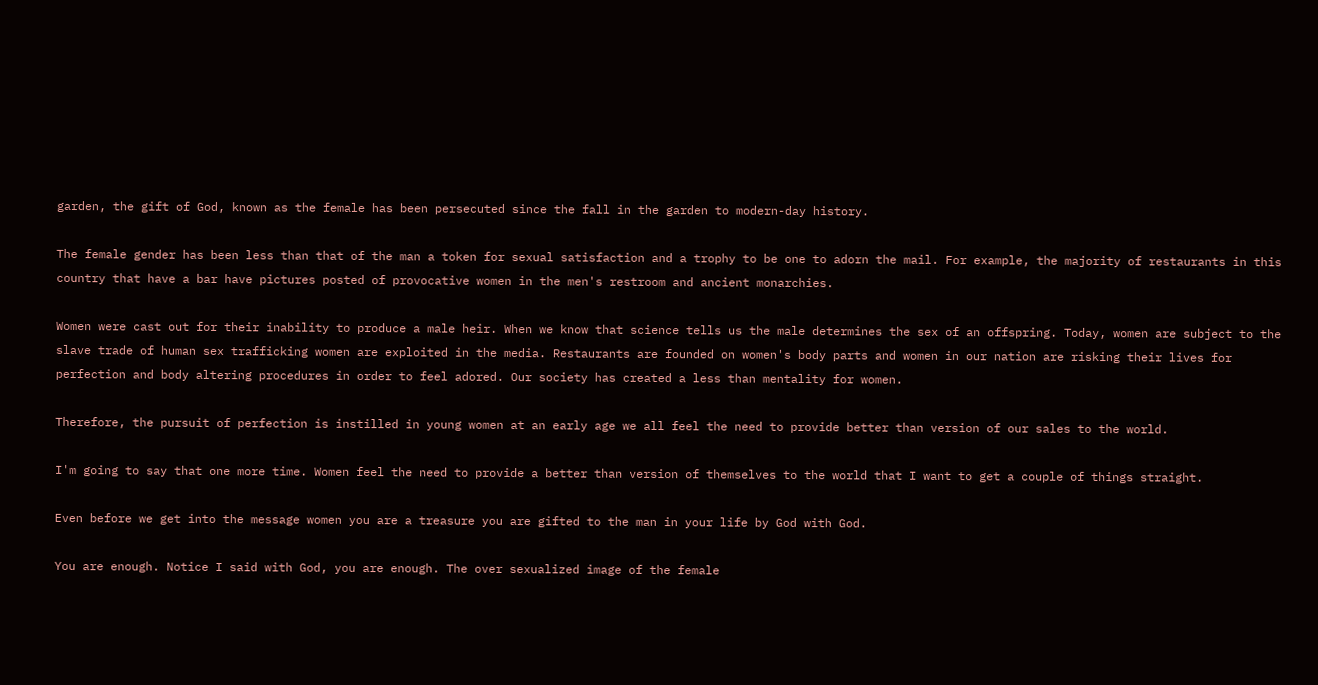garden, the gift of God, known as the female has been persecuted since the fall in the garden to modern-day history.

The female gender has been less than that of the man a token for sexual satisfaction and a trophy to be one to adorn the mail. For example, the majority of restaurants in this country that have a bar have pictures posted of provocative women in the men's restroom and ancient monarchies.

Women were cast out for their inability to produce a male heir. When we know that science tells us the male determines the sex of an offspring. Today, women are subject to the slave trade of human sex trafficking women are exploited in the media. Restaurants are founded on women's body parts and women in our nation are risking their lives for perfection and body altering procedures in order to feel adored. Our society has created a less than mentality for women.

Therefore, the pursuit of perfection is instilled in young women at an early age we all feel the need to provide better than version of our sales to the world.

I'm going to say that one more time. Women feel the need to provide a better than version of themselves to the world that I want to get a couple of things straight.

Even before we get into the message women you are a treasure you are gifted to the man in your life by God with God.

You are enough. Notice I said with God, you are enough. The over sexualized image of the female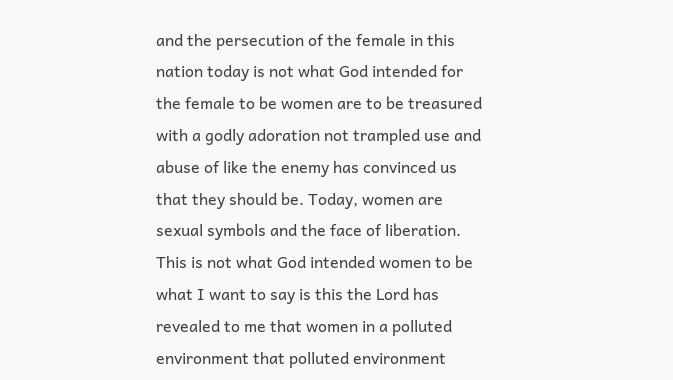and the persecution of the female in this nation today is not what God intended for the female to be women are to be treasured with a godly adoration not trampled use and abuse of like the enemy has convinced us that they should be. Today, women are sexual symbols and the face of liberation. This is not what God intended women to be what I want to say is this the Lord has revealed to me that women in a polluted environment that polluted environment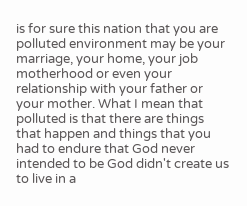is for sure this nation that you are polluted environment may be your marriage, your home, your job motherhood or even your relationship with your father or your mother. What I mean that polluted is that there are things that happen and things that you had to endure that God never intended to be God didn't create us to live in a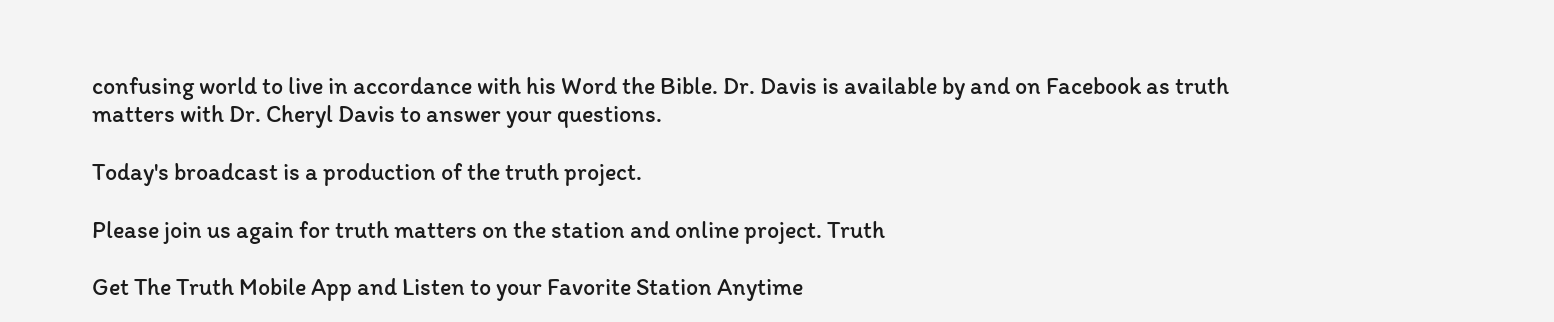confusing world to live in accordance with his Word the Bible. Dr. Davis is available by and on Facebook as truth matters with Dr. Cheryl Davis to answer your questions.

Today's broadcast is a production of the truth project.

Please join us again for truth matters on the station and online project. Truth

Get The Truth Mobile App and Listen to your Favorite Station Anytime